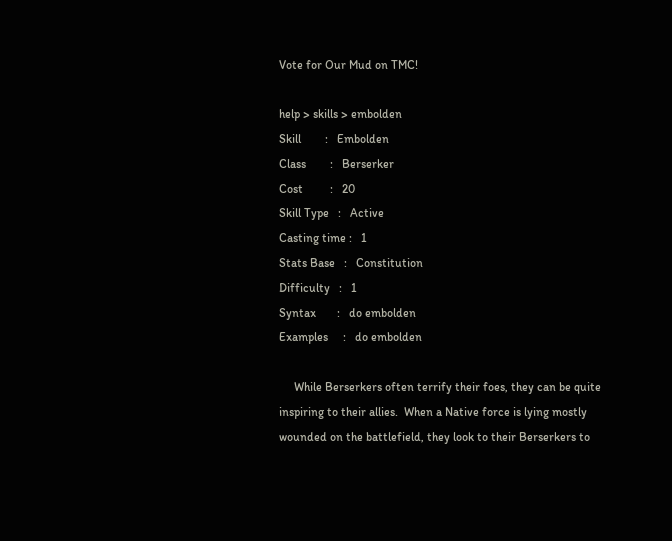Vote for Our Mud on TMC!

help > skills > embolden
Skill        :   Embolden
Class        :   Berserker
Cost         :   20
Skill Type   :   Active
Casting time :   1
Stats Base   :   Constitution
Difficulty   :   1
Syntax       :   do embolden
Examples     :   do embolden

     While Berserkers often terrify their foes, they can be quite
inspiring to their allies.  When a Native force is lying mostly
wounded on the battlefield, they look to their Berserkers to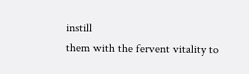instill
them with the fervent vitality to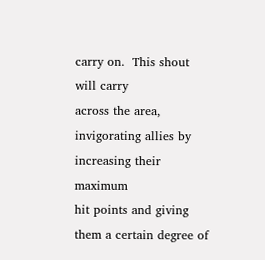carry on.  This shout will carry
across the area, invigorating allies by increasing their maximum
hit points and giving them a certain degree of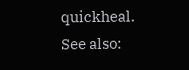quickheal.
See also: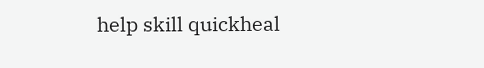help skill quickheal